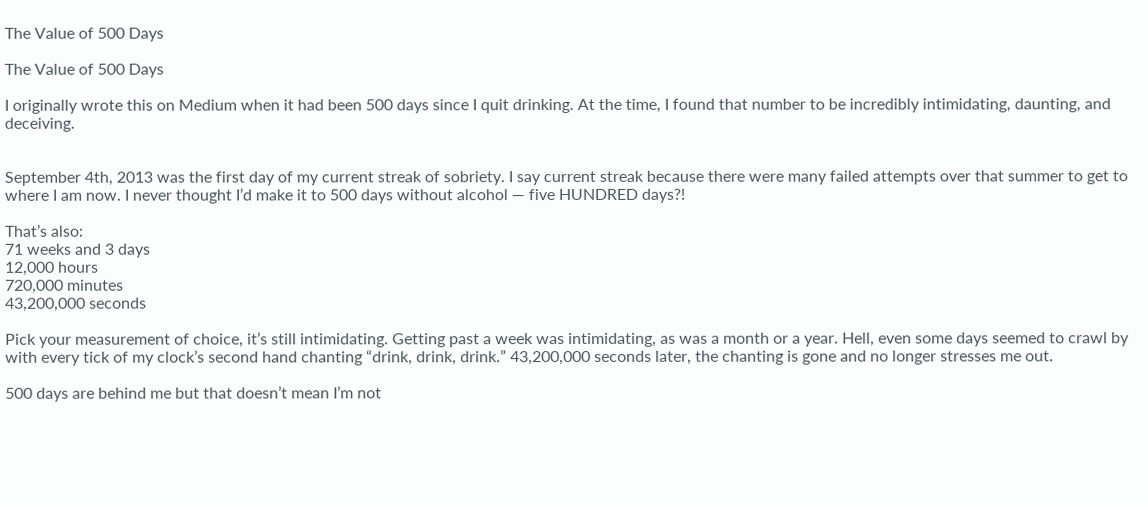The Value of 500 Days

The Value of 500 Days

I originally wrote this on Medium when it had been 500 days since I quit drinking. At the time, I found that number to be incredibly intimidating, daunting, and deceiving.


September 4th, 2013 was the first day of my current streak of sobriety. I say current streak because there were many failed attempts over that summer to get to where I am now. I never thought I’d make it to 500 days without alcohol — five HUNDRED days?!

That’s also:
71 weeks and 3 days
12,000 hours
720,000 minutes
43,200,000 seconds

Pick your measurement of choice, it’s still intimidating. Getting past a week was intimidating, as was a month or a year. Hell, even some days seemed to crawl by with every tick of my clock’s second hand chanting “drink, drink, drink.” 43,200,000 seconds later, the chanting is gone and no longer stresses me out.

500 days are behind me but that doesn’t mean I’m not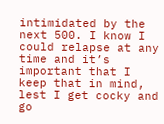intimidated by the next 500. I know I could relapse at any time and it’s important that I keep that in mind, lest I get cocky and go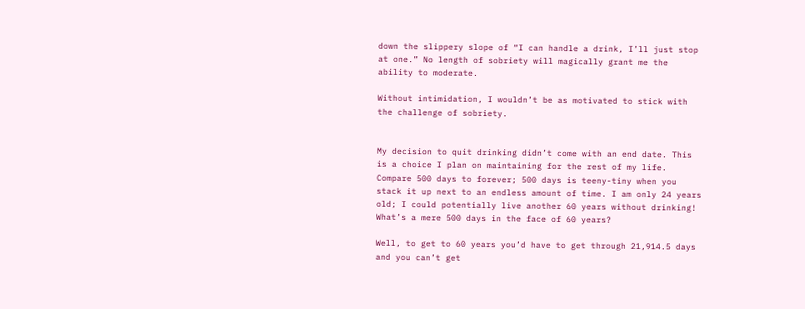down the slippery slope of “I can handle a drink, I’ll just stop at one.” No length of sobriety will magically grant me the ability to moderate.

Without intimidation, I wouldn’t be as motivated to stick with the challenge of sobriety.


My decision to quit drinking didn’t come with an end date. This is a choice I plan on maintaining for the rest of my life. Compare 500 days to forever; 500 days is teeny-tiny when you stack it up next to an endless amount of time. I am only 24 years old; I could potentially live another 60 years without drinking! What’s a mere 500 days in the face of 60 years?

Well, to get to 60 years you’d have to get through 21,914.5 days and you can’t get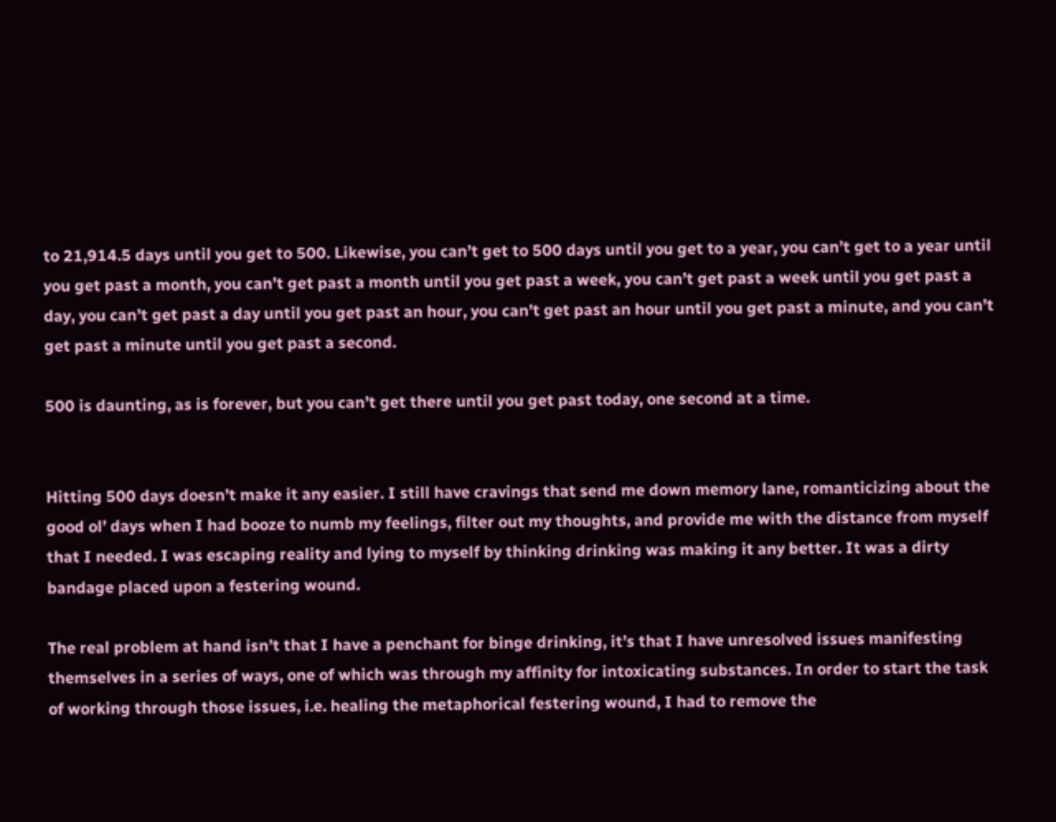to 21,914.5 days until you get to 500. Likewise, you can’t get to 500 days until you get to a year, you can’t get to a year until you get past a month, you can’t get past a month until you get past a week, you can’t get past a week until you get past a day, you can’t get past a day until you get past an hour, you can’t get past an hour until you get past a minute, and you can’t get past a minute until you get past a second.

500 is daunting, as is forever, but you can’t get there until you get past today, one second at a time.


Hitting 500 days doesn’t make it any easier. I still have cravings that send me down memory lane, romanticizing about the good ol’ days when I had booze to numb my feelings, filter out my thoughts, and provide me with the distance from myself that I needed. I was escaping reality and lying to myself by thinking drinking was making it any better. It was a dirty bandage placed upon a festering wound.

The real problem at hand isn’t that I have a penchant for binge drinking, it’s that I have unresolved issues manifesting themselves in a series of ways, one of which was through my affinity for intoxicating substances. In order to start the task of working through those issues, i.e. healing the metaphorical festering wound, I had to remove the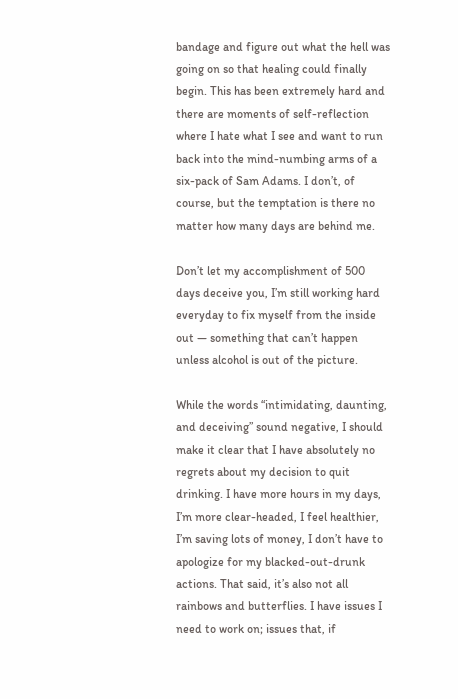bandage and figure out what the hell was going on so that healing could finally begin. This has been extremely hard and there are moments of self-reflection where I hate what I see and want to run back into the mind-numbing arms of a six-pack of Sam Adams. I don’t, of course, but the temptation is there no matter how many days are behind me.

Don’t let my accomplishment of 500 days deceive you, I’m still working hard everyday to fix myself from the inside out — something that can’t happen unless alcohol is out of the picture.

While the words “intimidating, daunting, and deceiving” sound negative, I should make it clear that I have absolutely no regrets about my decision to quit drinking. I have more hours in my days, I’m more clear-headed, I feel healthier, I’m saving lots of money, I don’t have to apologize for my blacked-out-drunk actions. That said, it’s also not all rainbows and butterflies. I have issues I need to work on; issues that, if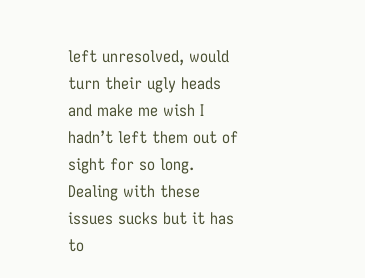left unresolved, would turn their ugly heads and make me wish I hadn’t left them out of sight for so long. Dealing with these issues sucks but it has to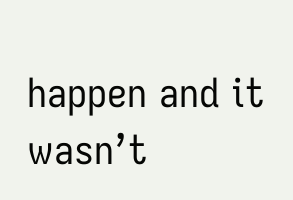happen and it wasn’t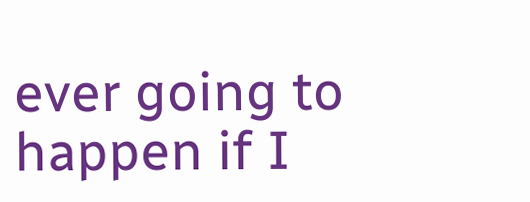ever going to happen if I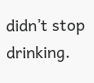didn’t stop drinking.